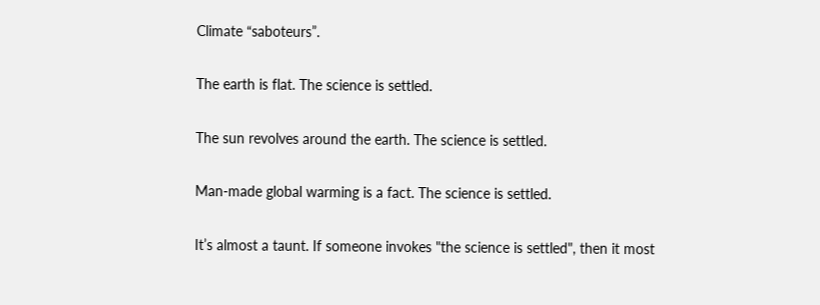Climate “saboteurs”.

The earth is flat. The science is settled.

The sun revolves around the earth. The science is settled.

Man-made global warming is a fact. The science is settled.

It’s almost a taunt. If someone invokes "the science is settled", then it most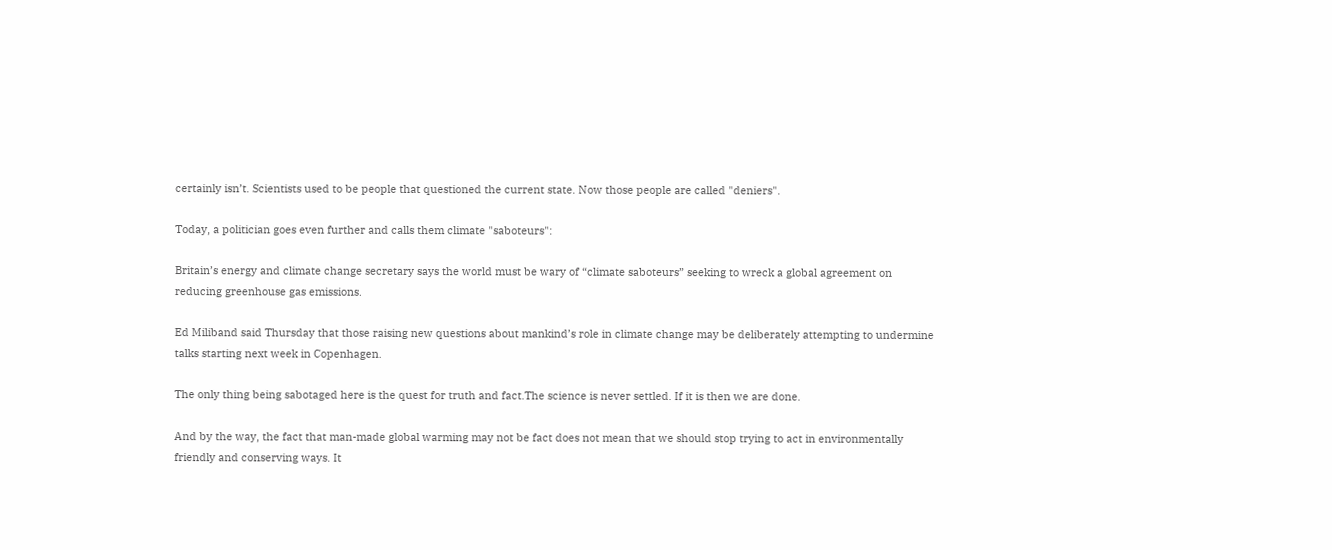certainly isn’t. Scientists used to be people that questioned the current state. Now those people are called "deniers".

Today, a politician goes even further and calls them climate "saboteurs":

Britain’s energy and climate change secretary says the world must be wary of “climate saboteurs” seeking to wreck a global agreement on reducing greenhouse gas emissions.

Ed Miliband said Thursday that those raising new questions about mankind’s role in climate change may be deliberately attempting to undermine talks starting next week in Copenhagen.

The only thing being sabotaged here is the quest for truth and fact.The science is never settled. If it is then we are done.

And by the way, the fact that man-made global warming may not be fact does not mean that we should stop trying to act in environmentally friendly and conserving ways. It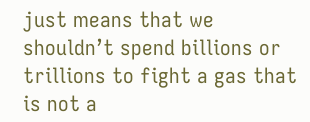just means that we shouldn’t spend billions or trillions to fight a gas that is not a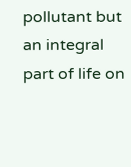pollutant but an integral part of life on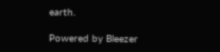earth.

Powered by Bleezer